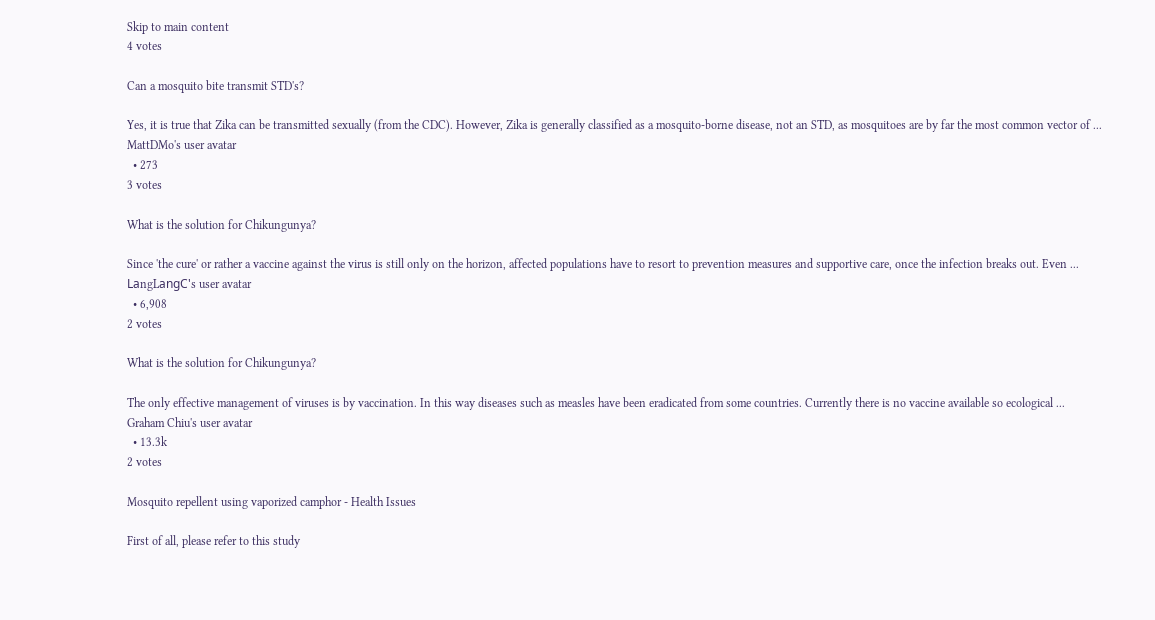Skip to main content
4 votes

Can a mosquito bite transmit STD's?

Yes, it is true that Zika can be transmitted sexually (from the CDC). However, Zika is generally classified as a mosquito-borne disease, not an STD, as mosquitoes are by far the most common vector of ...
MattDMo's user avatar
  • 273
3 votes

What is the solution for Chikungunya?

Since 'the cure' or rather a vaccine against the virus is still only on the horizon, affected populations have to resort to prevention measures and supportive care, once the infection breaks out. Even ...
LаngLаngС's user avatar
  • 6,908
2 votes

What is the solution for Chikungunya?

The only effective management of viruses is by vaccination. In this way diseases such as measles have been eradicated from some countries. Currently there is no vaccine available so ecological ...
Graham Chiu's user avatar
  • 13.3k
2 votes

Mosquito repellent using vaporized camphor - Health Issues

First of all, please refer to this study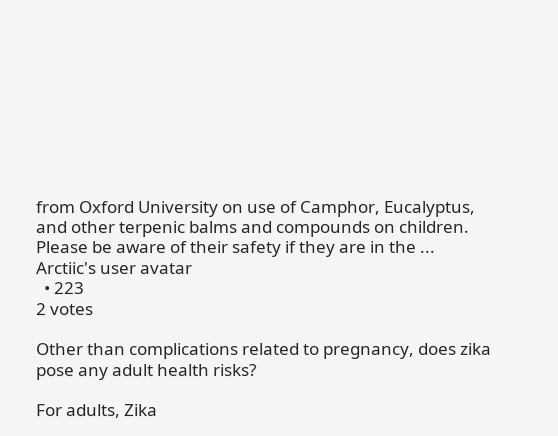from Oxford University on use of Camphor, Eucalyptus, and other terpenic balms and compounds on children. Please be aware of their safety if they are in the ...
Arctiic's user avatar
  • 223
2 votes

Other than complications related to pregnancy, does zika pose any adult health risks?

For adults, Zika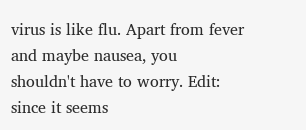virus is like flu. Apart from fever and maybe nausea, you shouldn't have to worry. Edit: since it seems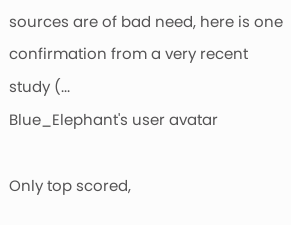sources are of bad need, here is one confirmation from a very recent study (...
Blue_Elephant's user avatar

Only top scored,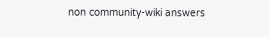non community-wiki answers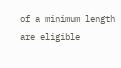of a minimum length are eligible